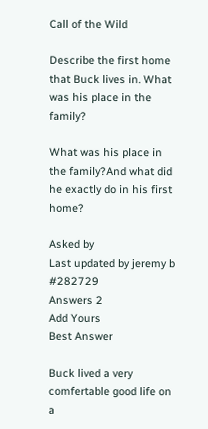Call of the Wild

Describe the first home that Buck lives in. What was his place in the family?

What was his place in the family?And what did he exactly do in his first home?

Asked by
Last updated by jeremy b #282729
Answers 2
Add Yours
Best Answer

Buck lived a very comfertable good life on a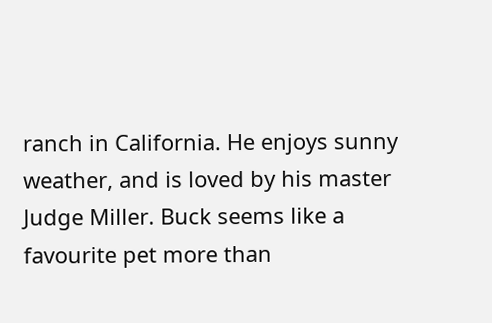ranch in California. He enjoys sunny weather, and is loved by his master Judge Miller. Buck seems like a favourite pet more than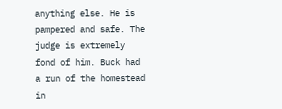anything else. He is pampered and safe. The judge is extremely fond of him. Buck had a run of the homestead in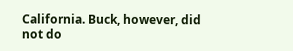California. Buck, however, did not do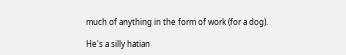much of anything in the form of work (for a dog).

He's a silly hatian